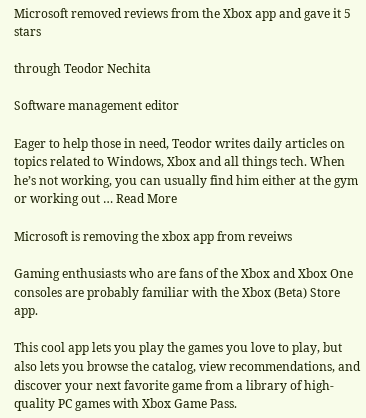Microsoft removed reviews from the Xbox app and gave it 5 stars

through Teodor Nechita

Software management editor

Eager to help those in need, Teodor writes daily articles on topics related to Windows, Xbox and all things tech. When he’s not working, you can usually find him either at the gym or working out … Read More

Microsoft is removing the xbox app from reveiws

Gaming enthusiasts who are fans of the Xbox and Xbox One consoles are probably familiar with the Xbox (Beta) Store app.

This cool app lets you play the games you love to play, but also lets you browse the catalog, view recommendations, and discover your next favorite game from a library of high-quality PC games with Xbox Game Pass.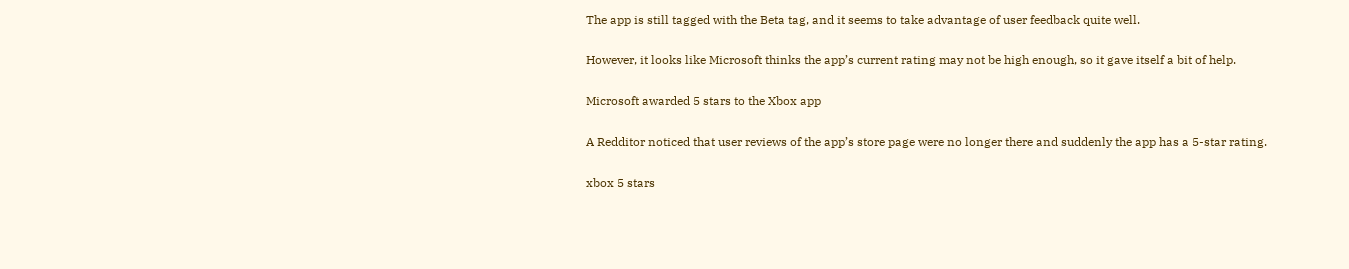The app is still tagged with the Beta tag, and it seems to take advantage of user feedback quite well.

However, it looks like Microsoft thinks the app’s current rating may not be high enough, so it gave itself a bit of help.

Microsoft awarded 5 stars to the Xbox app

A Redditor noticed that user reviews of the app’s store page were no longer there and suddenly the app has a 5-star rating.

xbox 5 stars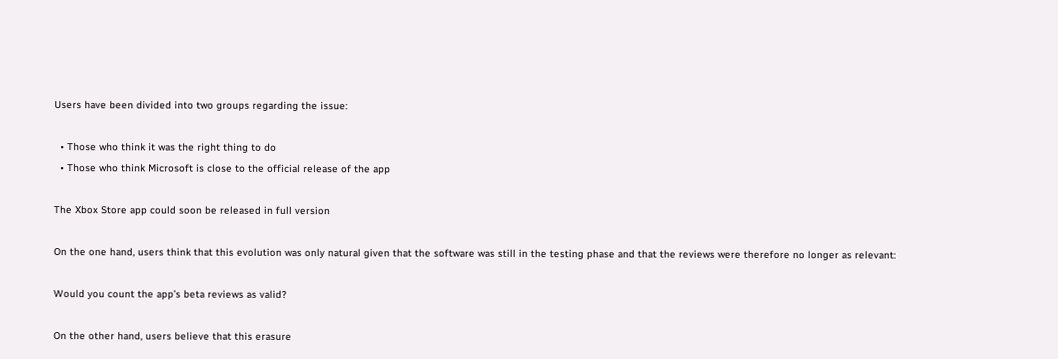Users have been divided into two groups regarding the issue:

  • Those who think it was the right thing to do
  • Those who think Microsoft is close to the official release of the app

The Xbox Store app could soon be released in full version

On the one hand, users think that this evolution was only natural given that the software was still in the testing phase and that the reviews were therefore no longer as relevant:

Would you count the app’s beta reviews as valid?

On the other hand, users believe that this erasure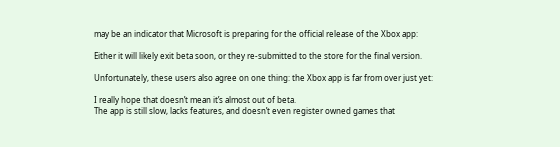may be an indicator that Microsoft is preparing for the official release of the Xbox app:

Either it will likely exit beta soon, or they re-submitted to the store for the final version.

Unfortunately, these users also agree on one thing: the Xbox app is far from over just yet:

I really hope that doesn’t mean it’s almost out of beta.
The app is still slow, lacks features, and doesn’t even register owned games that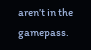aren’t in the gamepass.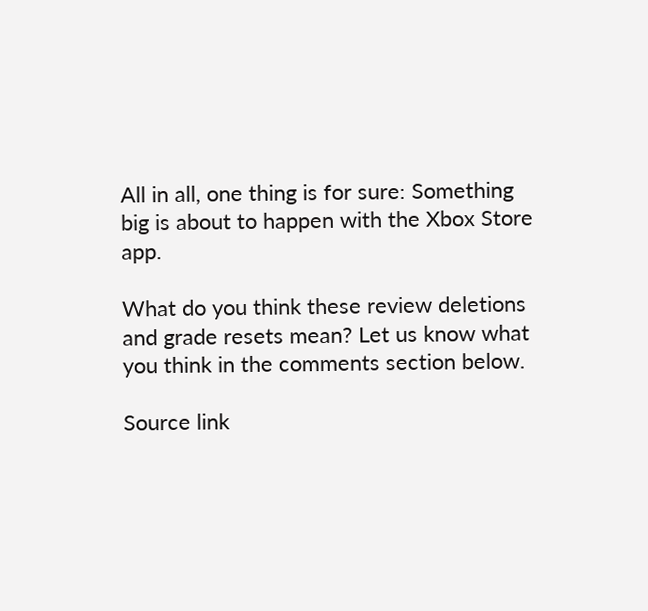All in all, one thing is for sure: Something big is about to happen with the Xbox Store app.

What do you think these review deletions and grade resets mean? Let us know what you think in the comments section below.

Source link